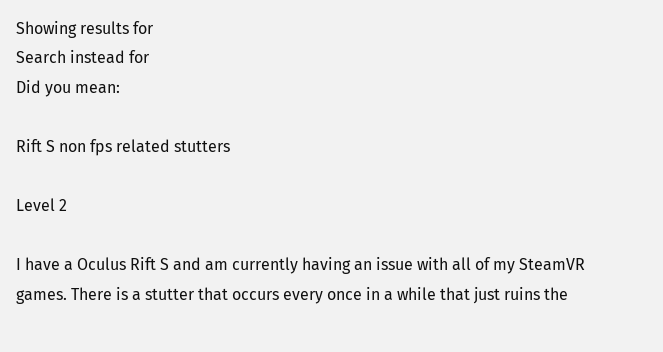Showing results for
Search instead for
Did you mean:

Rift S non fps related stutters

Level 2

I have a Oculus Rift S and am currently having an issue with all of my SteamVR games. There is a stutter that occurs every once in a while that just ruins the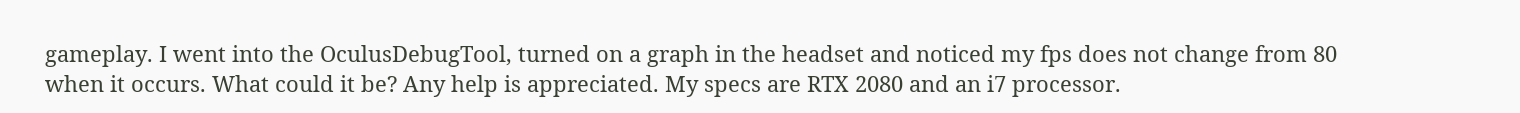gameplay. I went into the OculusDebugTool, turned on a graph in the headset and noticed my fps does not change from 80 when it occurs. What could it be? Any help is appreciated. My specs are RTX 2080 and an i7 processor.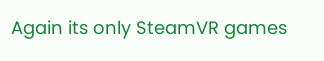Again its only SteamVR games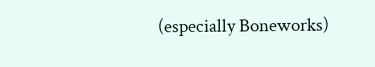(especially Boneworks)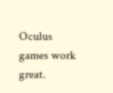Oculus games work great.